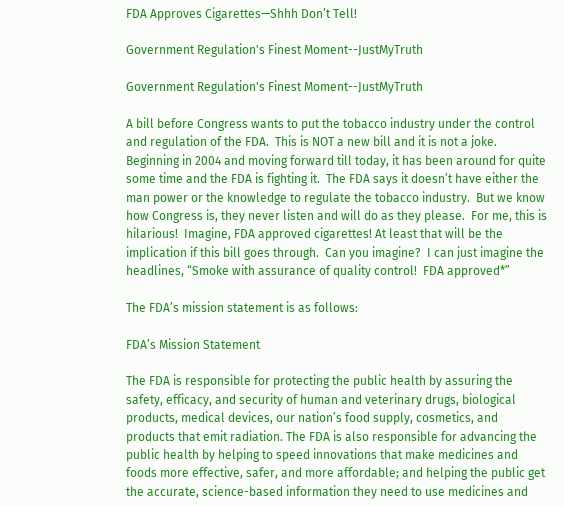FDA Approves Cigarettes—Shhh Don’t Tell!

Government Regulation's Finest Moment--JustMyTruth

Government Regulation's Finest Moment--JustMyTruth

A bill before Congress wants to put the tobacco industry under the control and regulation of the FDA.  This is NOT a new bill and it is not a joke.  Beginning in 2004 and moving forward till today, it has been around for quite some time and the FDA is fighting it.  The FDA says it doesn’t have either the man power or the knowledge to regulate the tobacco industry.  But we know how Congress is, they never listen and will do as they please.  For me, this is hilarious!  Imagine, FDA approved cigarettes! At least that will be the implication if this bill goes through.  Can you imagine?  I can just imagine the headlines, “Smoke with assurance of quality control!  FDA approved*”

The FDA’s mission statement is as follows:

FDA’s Mission Statement

The FDA is responsible for protecting the public health by assuring the safety, efficacy, and security of human and veterinary drugs, biological products, medical devices, our nation’s food supply, cosmetics, and products that emit radiation. The FDA is also responsible for advancing the public health by helping to speed innovations that make medicines and foods more effective, safer, and more affordable; and helping the public get the accurate, science-based information they need to use medicines and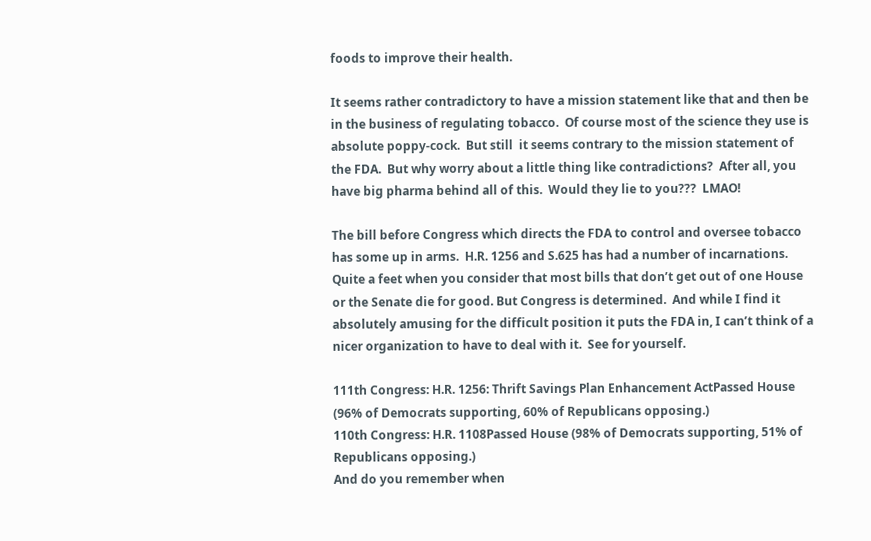foods to improve their health.

It seems rather contradictory to have a mission statement like that and then be in the business of regulating tobacco.  Of course most of the science they use is absolute poppy-cock.  But still  it seems contrary to the mission statement of the FDA.  But why worry about a little thing like contradictions?  After all, you have big pharma behind all of this.  Would they lie to you???  LMAO!

The bill before Congress which directs the FDA to control and oversee tobacco has some up in arms.  H.R. 1256 and S.625 has had a number of incarnations.  Quite a feet when you consider that most bills that don’t get out of one House or the Senate die for good. But Congress is determined.  And while I find it absolutely amusing for the difficult position it puts the FDA in, I can’t think of a nicer organization to have to deal with it.  See for yourself.

111th Congress: H.R. 1256: Thrift Savings Plan Enhancement ActPassed House (96% of Democrats supporting, 60% of Republicans opposing.)
110th Congress: H.R. 1108Passed House (98% of Democrats supporting, 51% of Republicans opposing.)
And do you remember when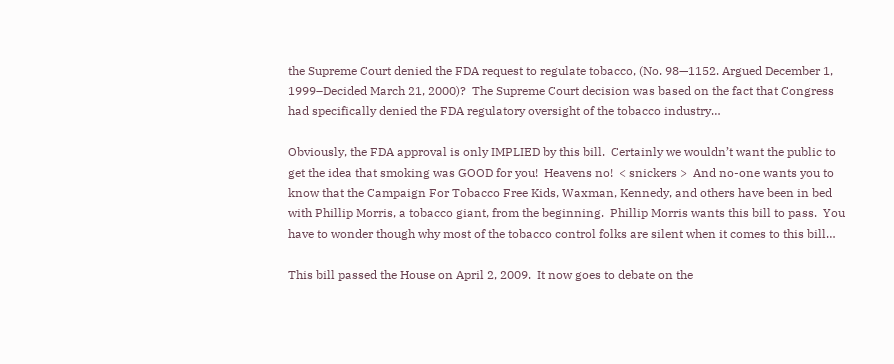the Supreme Court denied the FDA request to regulate tobacco, (No. 98—1152. Argued December 1, 1999–Decided March 21, 2000)?  The Supreme Court decision was based on the fact that Congress had specifically denied the FDA regulatory oversight of the tobacco industry…

Obviously, the FDA approval is only IMPLIED by this bill.  Certainly we wouldn’t want the public to get the idea that smoking was GOOD for you!  Heavens no!  < snickers >  And no-one wants you to  know that the Campaign For Tobacco Free Kids, Waxman, Kennedy, and others have been in bed with Phillip Morris, a tobacco giant, from the beginning.  Phillip Morris wants this bill to pass.  You have to wonder though why most of the tobacco control folks are silent when it comes to this bill…

This bill passed the House on April 2, 2009.  It now goes to debate on the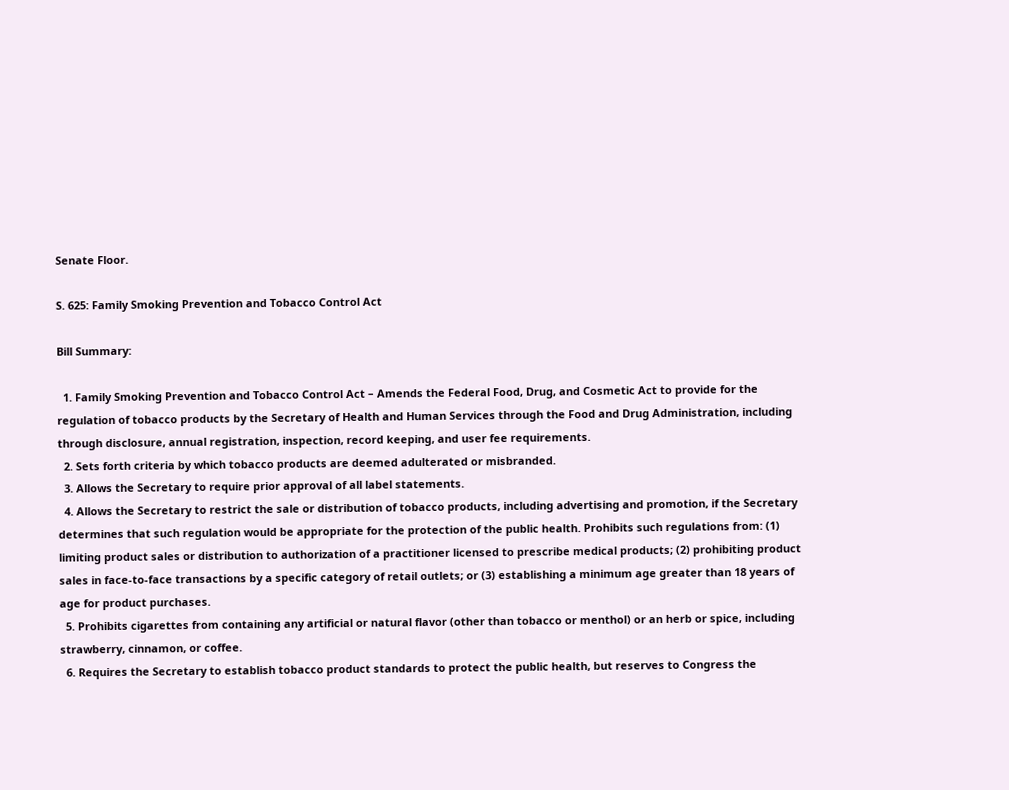Senate Floor.

S. 625: Family Smoking Prevention and Tobacco Control Act

Bill Summary:

  1. Family Smoking Prevention and Tobacco Control Act – Amends the Federal Food, Drug, and Cosmetic Act to provide for the regulation of tobacco products by the Secretary of Health and Human Services through the Food and Drug Administration, including through disclosure, annual registration, inspection, record keeping, and user fee requirements.
  2. Sets forth criteria by which tobacco products are deemed adulterated or misbranded.
  3. Allows the Secretary to require prior approval of all label statements.
  4. Allows the Secretary to restrict the sale or distribution of tobacco products, including advertising and promotion, if the Secretary determines that such regulation would be appropriate for the protection of the public health. Prohibits such regulations from: (1) limiting product sales or distribution to authorization of a practitioner licensed to prescribe medical products; (2) prohibiting product sales in face-to-face transactions by a specific category of retail outlets; or (3) establishing a minimum age greater than 18 years of age for product purchases.
  5. Prohibits cigarettes from containing any artificial or natural flavor (other than tobacco or menthol) or an herb or spice, including strawberry, cinnamon, or coffee.
  6. Requires the Secretary to establish tobacco product standards to protect the public health, but reserves to Congress the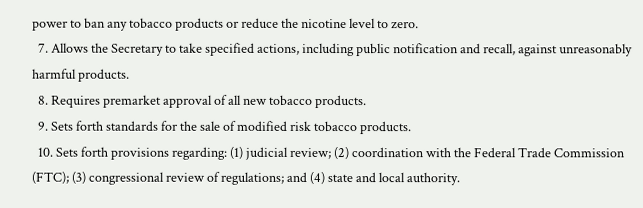power to ban any tobacco products or reduce the nicotine level to zero.
  7. Allows the Secretary to take specified actions, including public notification and recall, against unreasonably harmful products.
  8. Requires premarket approval of all new tobacco products.
  9. Sets forth standards for the sale of modified risk tobacco products.
  10. Sets forth provisions regarding: (1) judicial review; (2) coordination with the Federal Trade Commission (FTC); (3) congressional review of regulations; and (4) state and local authority.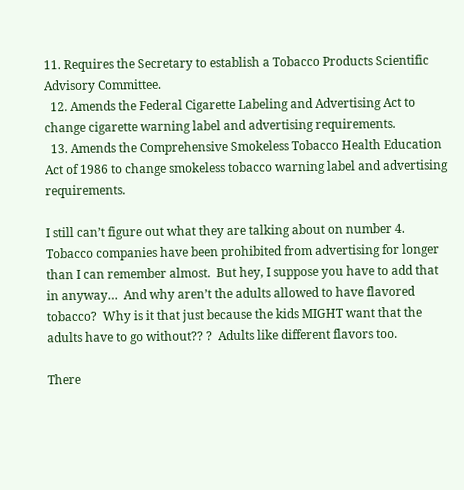11. Requires the Secretary to establish a Tobacco Products Scientific Advisory Committee.
  12. Amends the Federal Cigarette Labeling and Advertising Act to change cigarette warning label and advertising requirements.
  13. Amends the Comprehensive Smokeless Tobacco Health Education Act of 1986 to change smokeless tobacco warning label and advertising requirements.

I still can’t figure out what they are talking about on number 4.  Tobacco companies have been prohibited from advertising for longer than I can remember almost.  But hey, I suppose you have to add that in anyway…  And why aren’t the adults allowed to have flavored tobacco?  Why is it that just because the kids MIGHT want that the adults have to go without?? ?  Adults like different flavors too.

There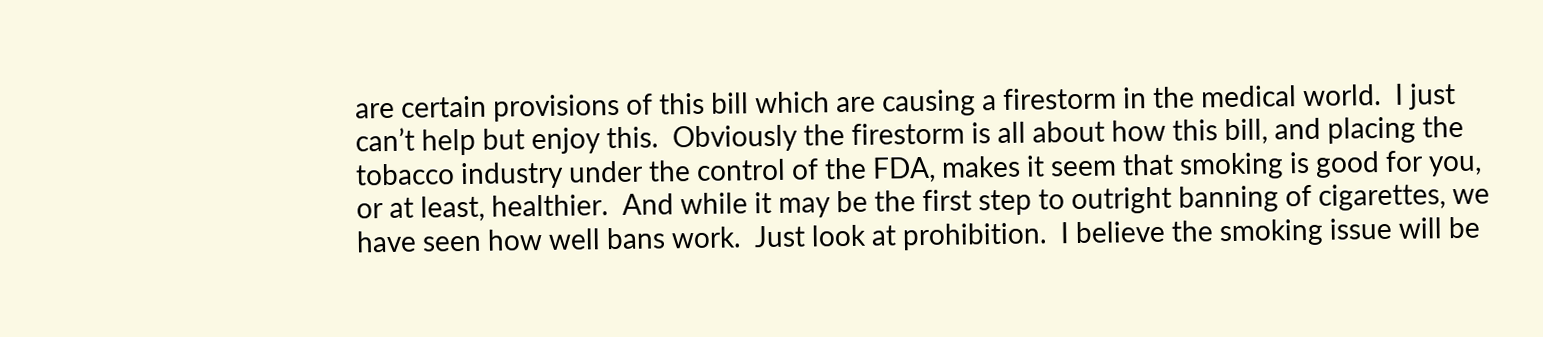are certain provisions of this bill which are causing a firestorm in the medical world.  I just can’t help but enjoy this.  Obviously the firestorm is all about how this bill, and placing the tobacco industry under the control of the FDA, makes it seem that smoking is good for you, or at least, healthier.  And while it may be the first step to outright banning of cigarettes, we have seen how well bans work.  Just look at prohibition.  I believe the smoking issue will be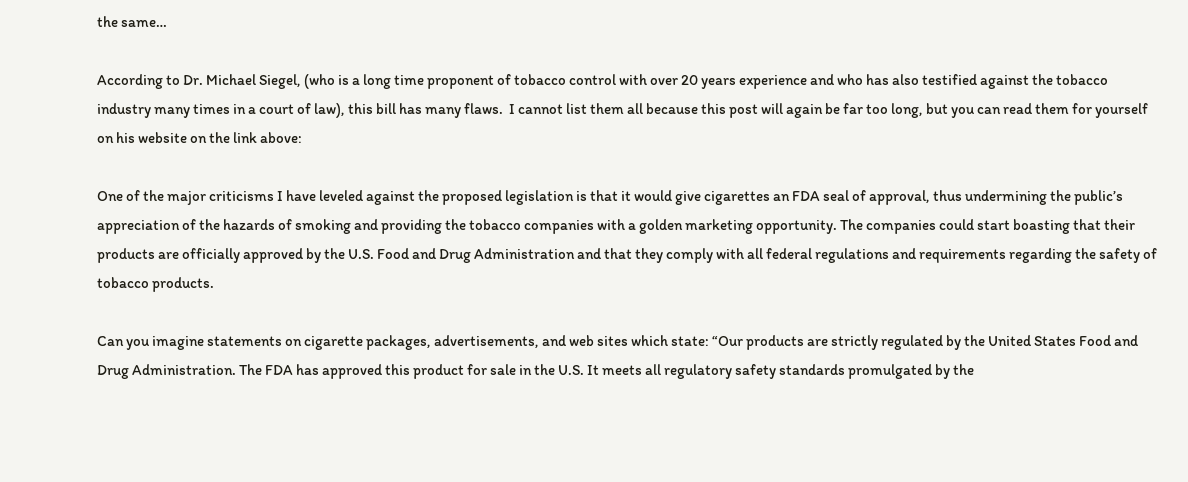the same…

According to Dr. Michael Siegel, (who is a long time proponent of tobacco control with over 20 years experience and who has also testified against the tobacco industry many times in a court of law), this bill has many flaws.  I cannot list them all because this post will again be far too long, but you can read them for yourself on his website on the link above:

One of the major criticisms I have leveled against the proposed legislation is that it would give cigarettes an FDA seal of approval, thus undermining the public’s appreciation of the hazards of smoking and providing the tobacco companies with a golden marketing opportunity. The companies could start boasting that their products are officially approved by the U.S. Food and Drug Administration and that they comply with all federal regulations and requirements regarding the safety of tobacco products.

Can you imagine statements on cigarette packages, advertisements, and web sites which state: “Our products are strictly regulated by the United States Food and Drug Administration. The FDA has approved this product for sale in the U.S. It meets all regulatory safety standards promulgated by the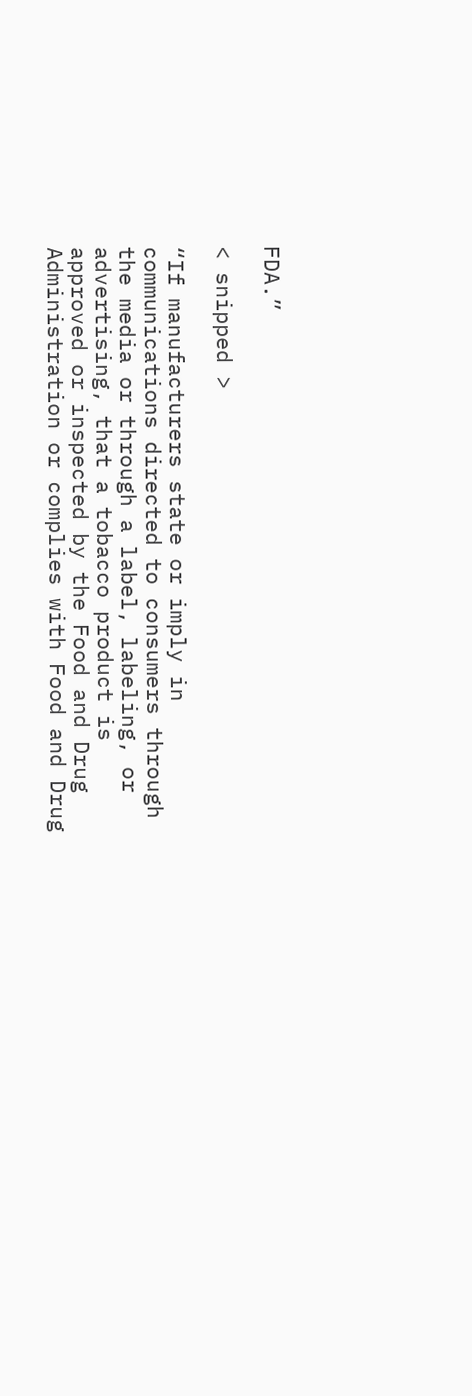FDA.”

< snipped >

“If manufacturers state or imply in communications directed to consumers through the media or through a label, labeling, or advertising, that a tobacco product is approved or inspected by the Food and Drug Administration or complies with Food and Drug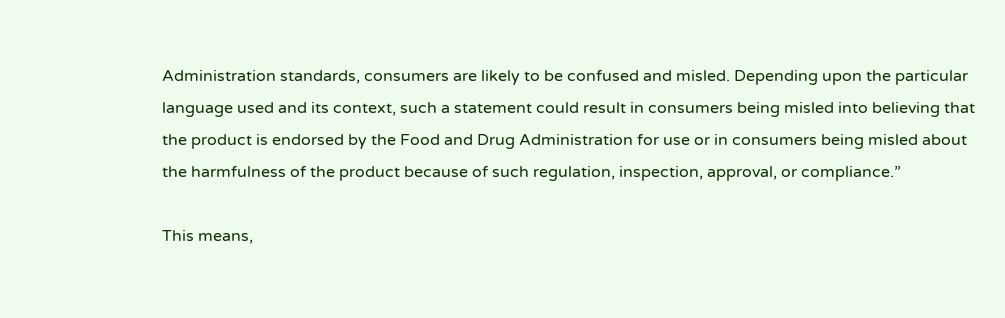Administration standards, consumers are likely to be confused and misled. Depending upon the particular language used and its context, such a statement could result in consumers being misled into believing that the product is endorsed by the Food and Drug Administration for use or in consumers being misled about the harmfulness of the product because of such regulation, inspection, approval, or compliance.”

This means,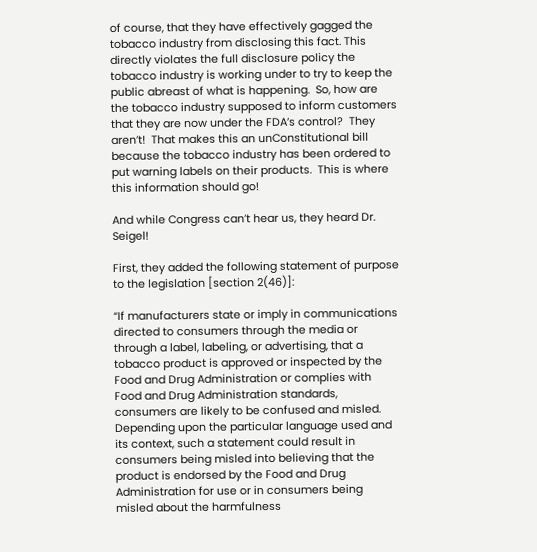of course, that they have effectively gagged the tobacco industry from disclosing this fact. This directly violates the full disclosure policy the tobacco industry is working under to try to keep the public abreast of what is happening.  So, how are the tobacco industry supposed to inform customers that they are now under the FDA’s control?  They aren’t!  That makes this an unConstitutional bill because the tobacco industry has been ordered to put warning labels on their products.  This is where this information should go!

And while Congress can’t hear us, they heard Dr. Seigel!

First, they added the following statement of purpose to the legislation [section 2(46)]:

“If manufacturers state or imply in communications directed to consumers through the media or through a label, labeling, or advertising, that a tobacco product is approved or inspected by the Food and Drug Administration or complies with Food and Drug Administration standards, consumers are likely to be confused and misled. Depending upon the particular language used and its context, such a statement could result in consumers being misled into believing that the product is endorsed by the Food and Drug Administration for use or in consumers being misled about the harmfulness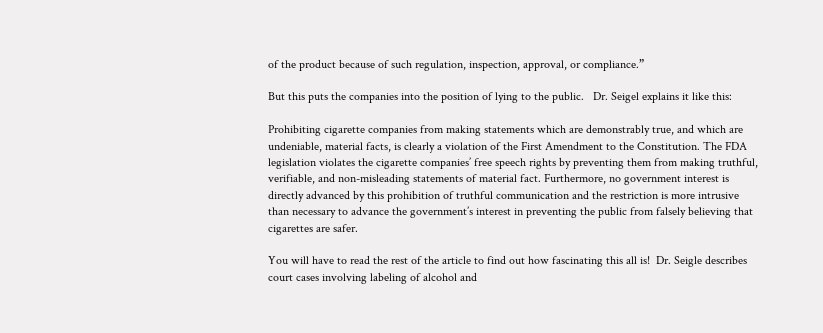of the product because of such regulation, inspection, approval, or compliance.”

But this puts the companies into the position of lying to the public.   Dr. Seigel explains it like this:

Prohibiting cigarette companies from making statements which are demonstrably true, and which are undeniable, material facts, is clearly a violation of the First Amendment to the Constitution. The FDA legislation violates the cigarette companies’ free speech rights by preventing them from making truthful, verifiable, and non-misleading statements of material fact. Furthermore, no government interest is directly advanced by this prohibition of truthful communication and the restriction is more intrusive than necessary to advance the government’s interest in preventing the public from falsely believing that cigarettes are safer.

You will have to read the rest of the article to find out how fascinating this all is!  Dr. Seigle describes court cases involving labeling of alcohol and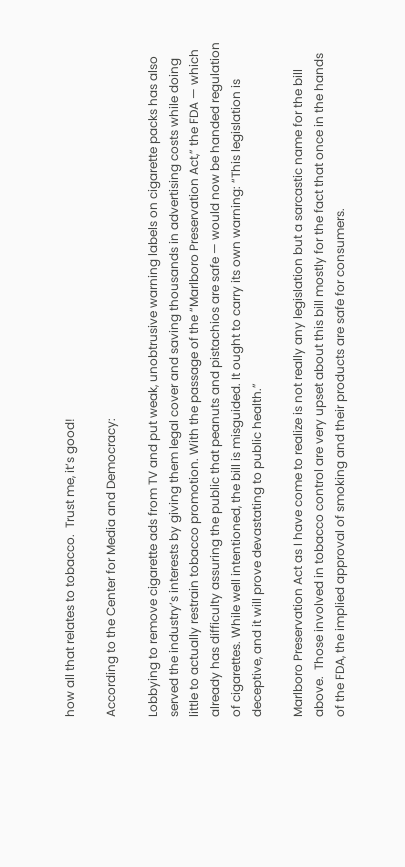how all that relates to tobacco.  Trust me, it’s good!

According to the Center for Media and Democracy:

Lobbying to remove cigarette ads from TV and put weak, unobtrusive warning labels on cigarette packs has also served the industry’s interests by giving them legal cover and saving thousands in advertising costs while doing little to actually restrain tobacco promotion. With the passage of the “Marlboro Preservation Act,” the FDA — which already has difficulty assuring the public that peanuts and pistachios are safe — would now be handed regulation of cigarettes. While well intentioned, the bill is misguided. It ought to carry its own warning: “This legislation is deceptive, and it will prove devastating to public health.”

Marlboro Preservation Act as I have come to realize is not really any legislation but a sarcastic name for the bill above.  Those involved in tobacco control are very upset about this bill mostly for the fact that once in the hands of the FDA, the implied approval of smoking and their products are safe for consumers.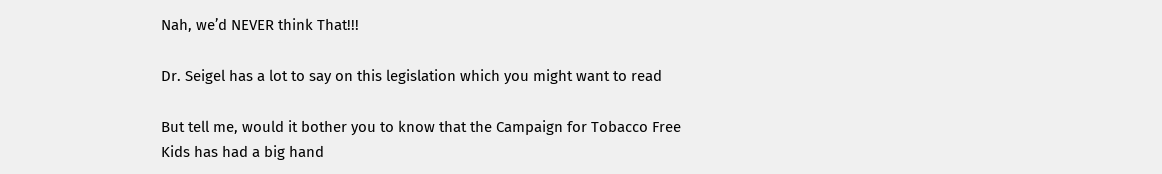Nah, we’d NEVER think That!!!

Dr. Seigel has a lot to say on this legislation which you might want to read

But tell me, would it bother you to know that the Campaign for Tobacco Free Kids has had a big hand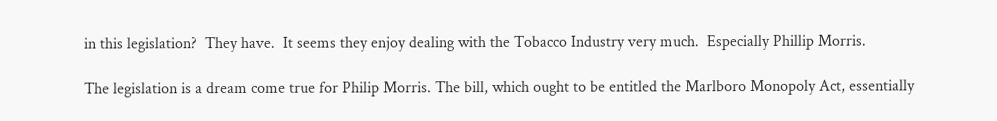in this legislation?  They have.  It seems they enjoy dealing with the Tobacco Industry very much.  Especially Phillip Morris.

The legislation is a dream come true for Philip Morris. The bill, which ought to be entitled the Marlboro Monopoly Act, essentially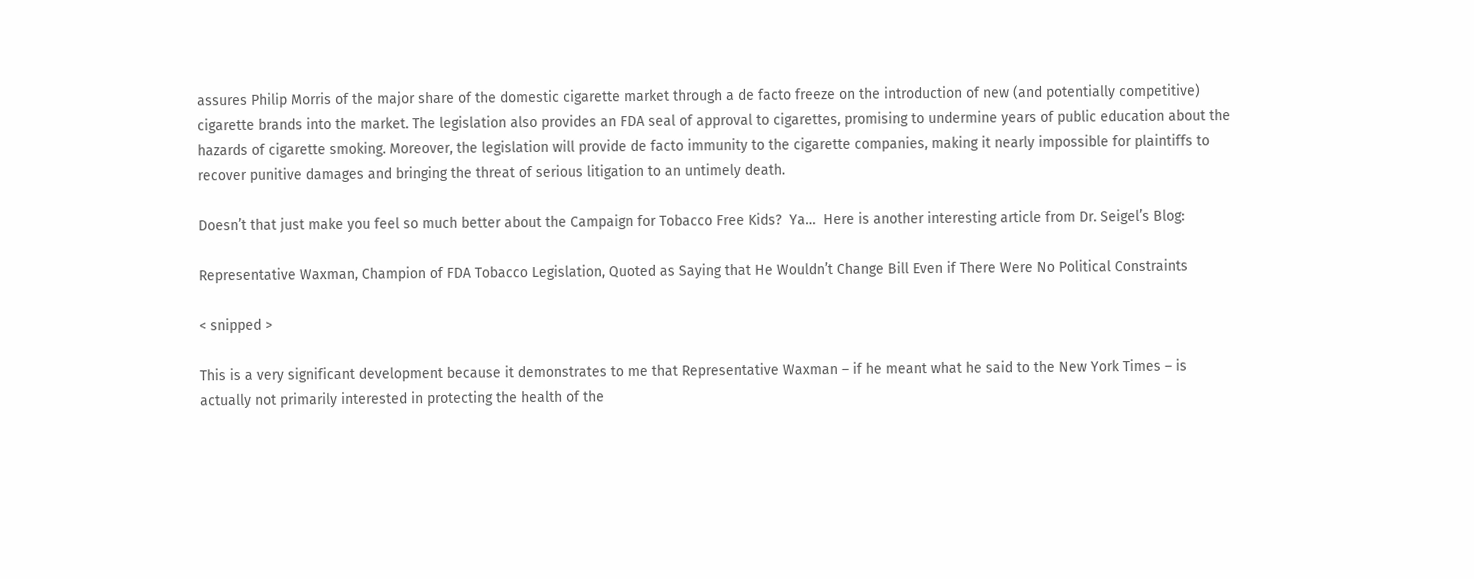assures Philip Morris of the major share of the domestic cigarette market through a de facto freeze on the introduction of new (and potentially competitive) cigarette brands into the market. The legislation also provides an FDA seal of approval to cigarettes, promising to undermine years of public education about the hazards of cigarette smoking. Moreover, the legislation will provide de facto immunity to the cigarette companies, making it nearly impossible for plaintiffs to recover punitive damages and bringing the threat of serious litigation to an untimely death.

Doesn’t that just make you feel so much better about the Campaign for Tobacco Free Kids?  Ya…  Here is another interesting article from Dr. Seigel’s Blog:

Representative Waxman, Champion of FDA Tobacco Legislation, Quoted as Saying that He Wouldn’t Change Bill Even if There Were No Political Constraints

< snipped >

This is a very significant development because it demonstrates to me that Representative Waxman – if he meant what he said to the New York Times – is actually not primarily interested in protecting the health of the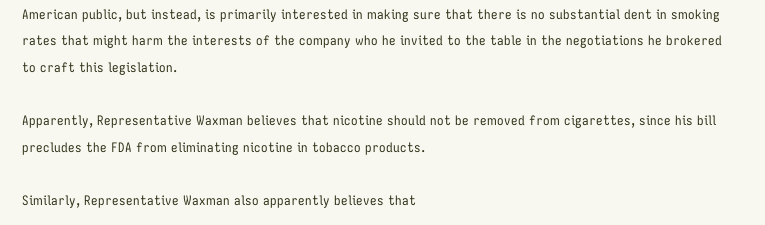American public, but instead, is primarily interested in making sure that there is no substantial dent in smoking rates that might harm the interests of the company who he invited to the table in the negotiations he brokered to craft this legislation.

Apparently, Representative Waxman believes that nicotine should not be removed from cigarettes, since his bill precludes the FDA from eliminating nicotine in tobacco products.

Similarly, Representative Waxman also apparently believes that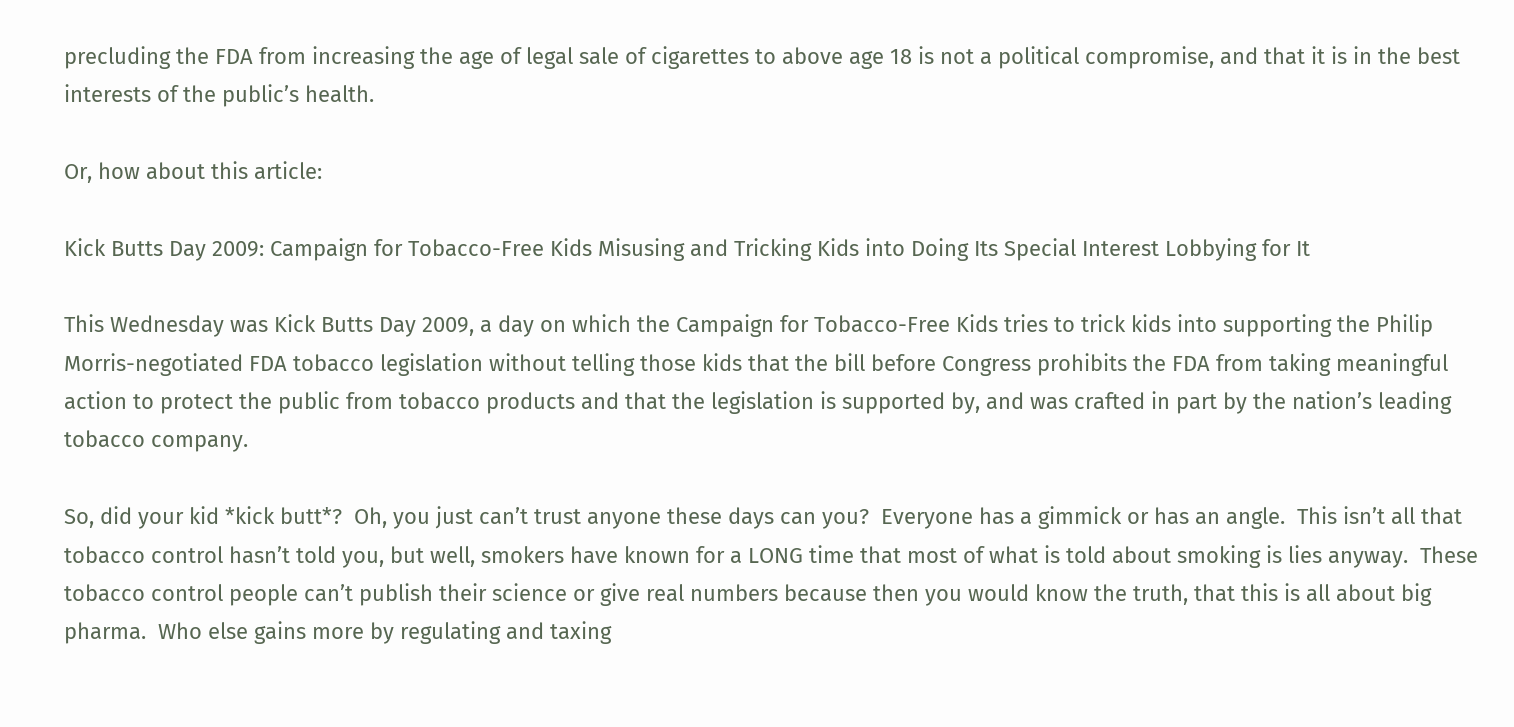precluding the FDA from increasing the age of legal sale of cigarettes to above age 18 is not a political compromise, and that it is in the best interests of the public’s health.

Or, how about this article:

Kick Butts Day 2009: Campaign for Tobacco-Free Kids Misusing and Tricking Kids into Doing Its Special Interest Lobbying for It

This Wednesday was Kick Butts Day 2009, a day on which the Campaign for Tobacco-Free Kids tries to trick kids into supporting the Philip Morris-negotiated FDA tobacco legislation without telling those kids that the bill before Congress prohibits the FDA from taking meaningful action to protect the public from tobacco products and that the legislation is supported by, and was crafted in part by the nation’s leading tobacco company.

So, did your kid *kick butt*?  Oh, you just can’t trust anyone these days can you?  Everyone has a gimmick or has an angle.  This isn’t all that tobacco control hasn’t told you, but well, smokers have known for a LONG time that most of what is told about smoking is lies anyway.  These tobacco control people can’t publish their science or give real numbers because then you would know the truth, that this is all about big pharma.  Who else gains more by regulating and taxing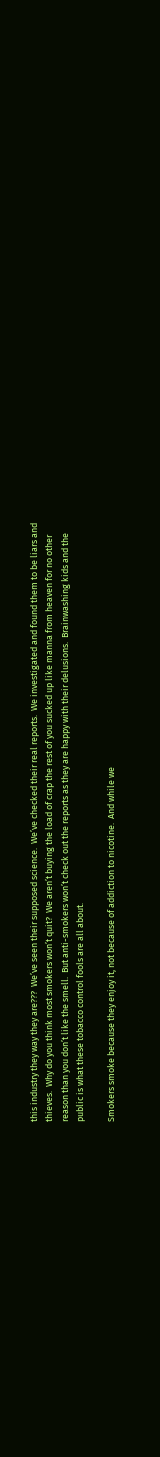this industry they way they are???  We’ve seen their supposed science.  We’ve checked their real reports.  We investigated and found them to be liars and thieves.  Why do you think most smokers won’t quit?  We aren’t buying the load of crap the rest of you sucked up like manna from heaven for no other reason than you don’t like the smell.  But anti-smokers won’t check out the reports as they are happy with their delusions.  Brainwashing kids and the public is what these tobacco control fools are all about.

Smokers smoke because they enjoy it, not because of addiction to nicotine.  And while we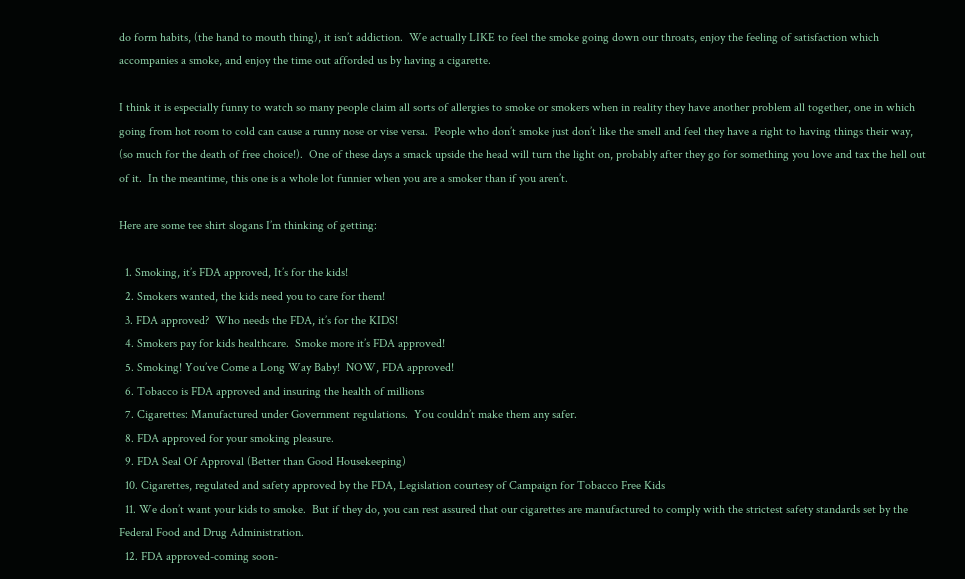do form habits, (the hand to mouth thing), it isn’t addiction.  We actually LIKE to feel the smoke going down our throats, enjoy the feeling of satisfaction which accompanies a smoke, and enjoy the time out afforded us by having a cigarette.

I think it is especially funny to watch so many people claim all sorts of allergies to smoke or smokers when in reality they have another problem all together, one in which going from hot room to cold can cause a runny nose or vise versa.  People who don’t smoke just don’t like the smell and feel they have a right to having things their way, (so much for the death of free choice!).  One of these days a smack upside the head will turn the light on, probably after they go for something you love and tax the hell out of it.  In the meantime, this one is a whole lot funnier when you are a smoker than if you aren’t.

Here are some tee shirt slogans I’m thinking of getting:

  1. Smoking, it’s FDA approved, It’s for the kids!
  2. Smokers wanted, the kids need you to care for them!
  3. FDA approved?  Who needs the FDA, it’s for the KIDS!
  4. Smokers pay for kids healthcare.  Smoke more it’s FDA approved!
  5. Smoking! You’ve Come a Long Way Baby!  NOW, FDA approved!
  6. Tobacco is FDA approved and insuring the health of millions
  7. Cigarettes: Manufactured under Government regulations.  You couldn’t make them any safer.
  8. FDA approved for your smoking pleasure.
  9. FDA Seal Of Approval (Better than Good Housekeeping)
  10. Cigarettes, regulated and safety approved by the FDA, Legislation courtesy of Campaign for Tobacco Free Kids
  11. We don’t want your kids to smoke.  But if they do, you can rest assured that our cigarettes are manufactured to comply with the strictest safety standards set by the Federal Food and Drug Administration.
  12. FDA approved-coming soon-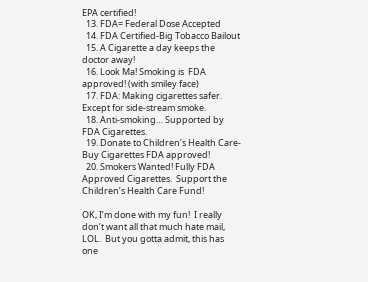EPA certified!
  13. FDA= Federal Dose Accepted
  14. FDA Certified-Big Tobacco Bailout
  15. A Cigarette a day keeps the doctor away!
  16. Look Ma! Smoking is  FDA approved! (with smiley face)
  17. FDA: Making cigarettes safer.  Except for side-stream smoke.
  18. Anti-smoking… Supported by FDA Cigarettes.
  19. Donate to Children’s Health Care-Buy Cigarettes FDA approved!
  20. Smokers Wanted! Fully FDA Approved Cigarettes.  Support the Children’s Health Care Fund!

OK, I’m done with my fun!  I really don’t want all that much hate mail, LOL.  But you gotta admit, this has one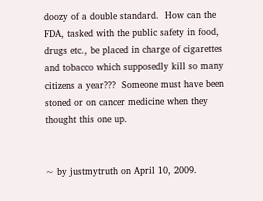doozy of a double standard.  How can the FDA, tasked with the public safety in food, drugs etc., be placed in charge of cigarettes and tobacco which supposedly kill so many citizens a year???  Someone must have been stoned or on cancer medicine when they thought this one up.


~ by justmytruth on April 10, 2009.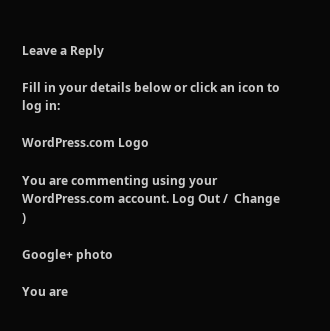Leave a Reply

Fill in your details below or click an icon to log in:

WordPress.com Logo

You are commenting using your WordPress.com account. Log Out /  Change )

Google+ photo

You are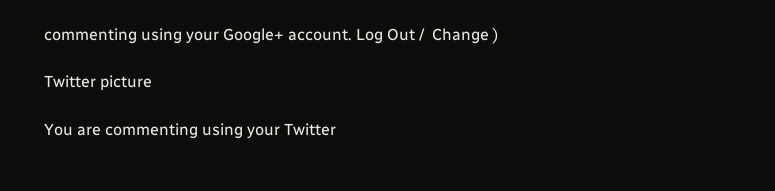commenting using your Google+ account. Log Out /  Change )

Twitter picture

You are commenting using your Twitter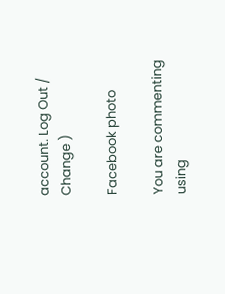account. Log Out /  Change )

Facebook photo

You are commenting using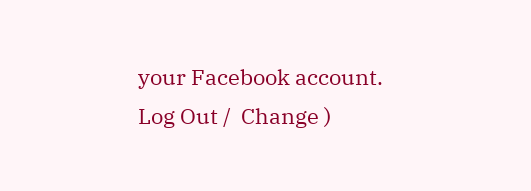your Facebook account. Log Out /  Change )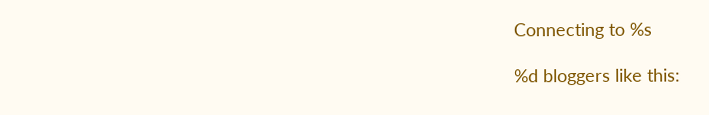Connecting to %s

%d bloggers like this: